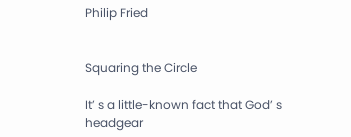Philip Fried


Squaring the Circle

It’ s a little-known fact that God’ s headgear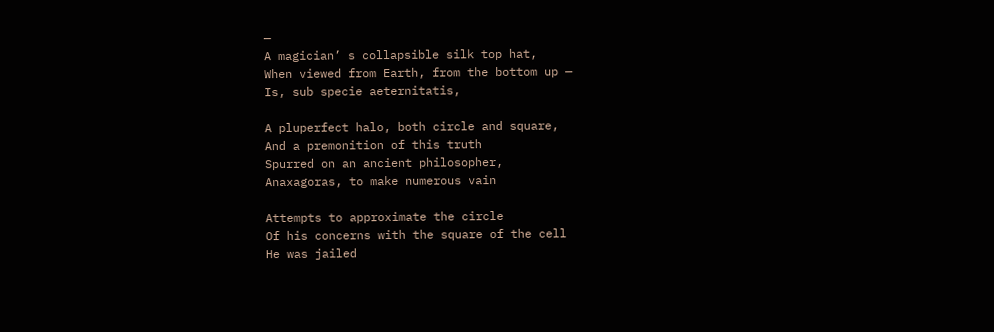—
A magician’ s collapsible silk top hat,
When viewed from Earth, from the bottom up —
Is, sub specie aeternitatis,

A pluperfect halo, both circle and square,
And a premonition of this truth
Spurred on an ancient philosopher,
Anaxagoras, to make numerous vain

Attempts to approximate the circle
Of his concerns with the square of the cell
He was jailed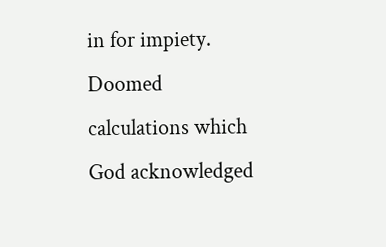in for impiety.
Doomed calculations which God acknowledged